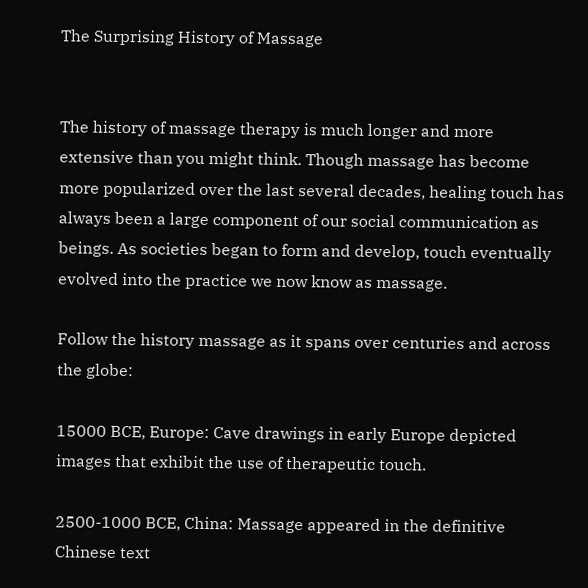The Surprising History of Massage


The history of massage therapy is much longer and more extensive than you might think. Though massage has become more popularized over the last several decades, healing touch has always been a large component of our social communication as beings. As societies began to form and develop, touch eventually evolved into the practice we now know as massage.

Follow the history massage as it spans over centuries and across the globe:

15000 BCE, Europe: Cave drawings in early Europe depicted images that exhibit the use of therapeutic touch.

2500-1000 BCE, China: Massage appeared in the definitive Chinese text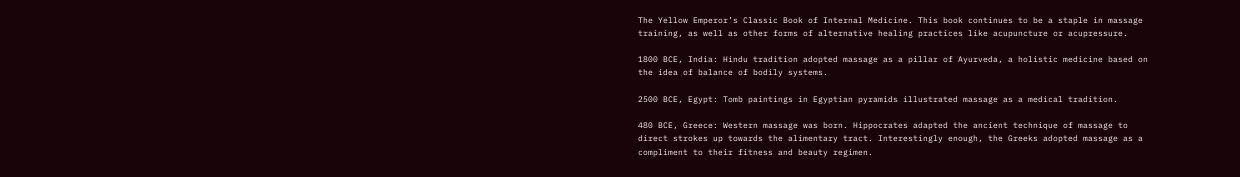The Yellow Emperor’s Classic Book of Internal Medicine. This book continues to be a staple in massage training, as well as other forms of alternative healing practices like acupuncture or acupressure.

1800 BCE, India: Hindu tradition adopted massage as a pillar of Ayurveda, a holistic medicine based on the idea of balance of bodily systems.

2500 BCE, Egypt: Tomb paintings in Egyptian pyramids illustrated massage as a medical tradition.

480 BCE, Greece: Western massage was born. Hippocrates adapted the ancient technique of massage to direct strokes up towards the alimentary tract. Interestingly enough, the Greeks adopted massage as a compliment to their fitness and beauty regimen.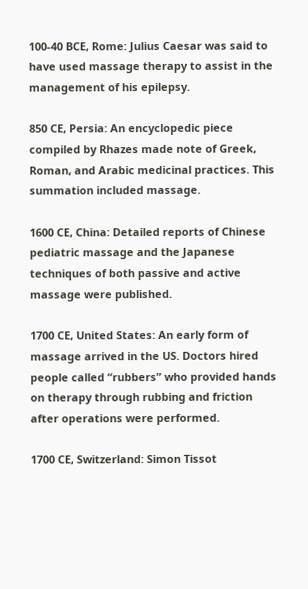100-40 BCE, Rome: Julius Caesar was said to have used massage therapy to assist in the management of his epilepsy.

850 CE, Persia: An encyclopedic piece compiled by Rhazes made note of Greek, Roman, and Arabic medicinal practices. This summation included massage.

1600 CE, China: Detailed reports of Chinese pediatric massage and the Japanese techniques of both passive and active massage were published.

1700 CE, United States: An early form of massage arrived in the US. Doctors hired people called “rubbers” who provided hands on therapy through rubbing and friction after operations were performed.

1700 CE, Switzerland: Simon Tissot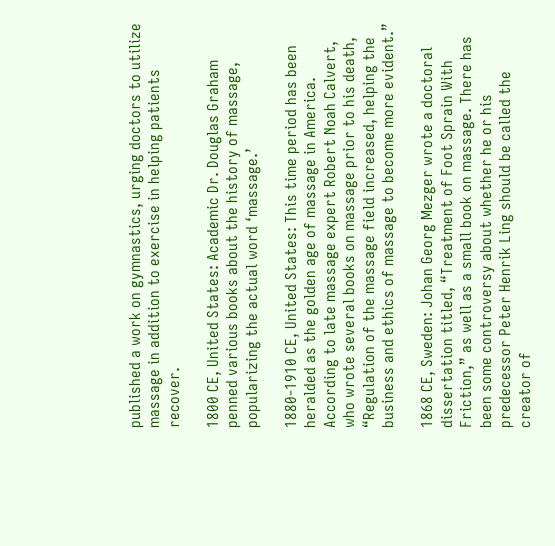published a work on gymnastics, urging doctors to utilize massage in addition to exercise in helping patients recover.

1800 CE, United States: Academic Dr. Douglas Graham penned various books about the history of massage, popularizing the actual word ‘massage.’

1880-1910 CE, United States: This time period has been heralded as the golden age of massage in America. According to late massage expert Robert Noah Calvert, who wrote several books on massage prior to his death, “Regulation of the massage field increased, helping the business and ethics of massage to become more evident.”

1868 CE, Sweden: Johan Georg Mezger wrote a doctoral dissertation titled, “Treatment of Foot Sprain With Friction,” as well as a small book on massage. There has been some controversy about whether he or his predecessor Peter Henrik Ling should be called the creator of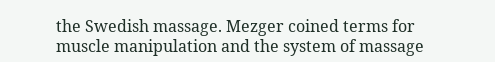the Swedish massage. Mezger coined terms for muscle manipulation and the system of massage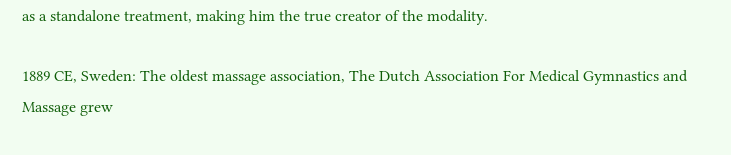as a standalone treatment, making him the true creator of the modality.

1889 CE, Sweden: The oldest massage association, The Dutch Association For Medical Gymnastics and Massage grew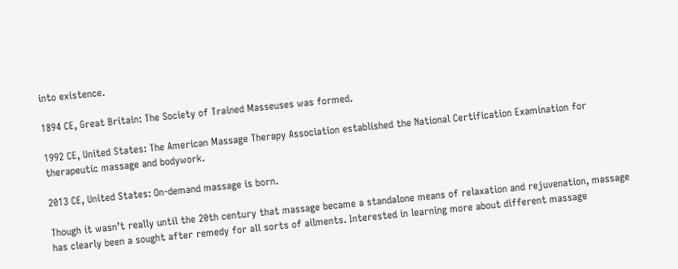into existence.

1894 CE, Great Britain: The Society of Trained Masseuses was formed.

1992 CE, United States: The American Massage Therapy Association established the National Certification Examination for therapeutic massage and bodywork.

2013 CE, United States: On-demand massage is born.

Though it wasn’t really until the 20th century that massage became a standalone means of relaxation and rejuvenation, massage has clearly been a sought after remedy for all sorts of ailments. Interested in learning more about different massage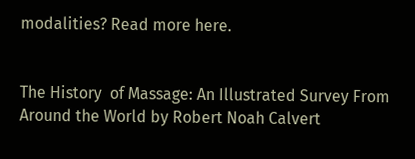modalities? Read more here.


The History  of Massage: An Illustrated Survey From Around the World by Robert Noah Calvert